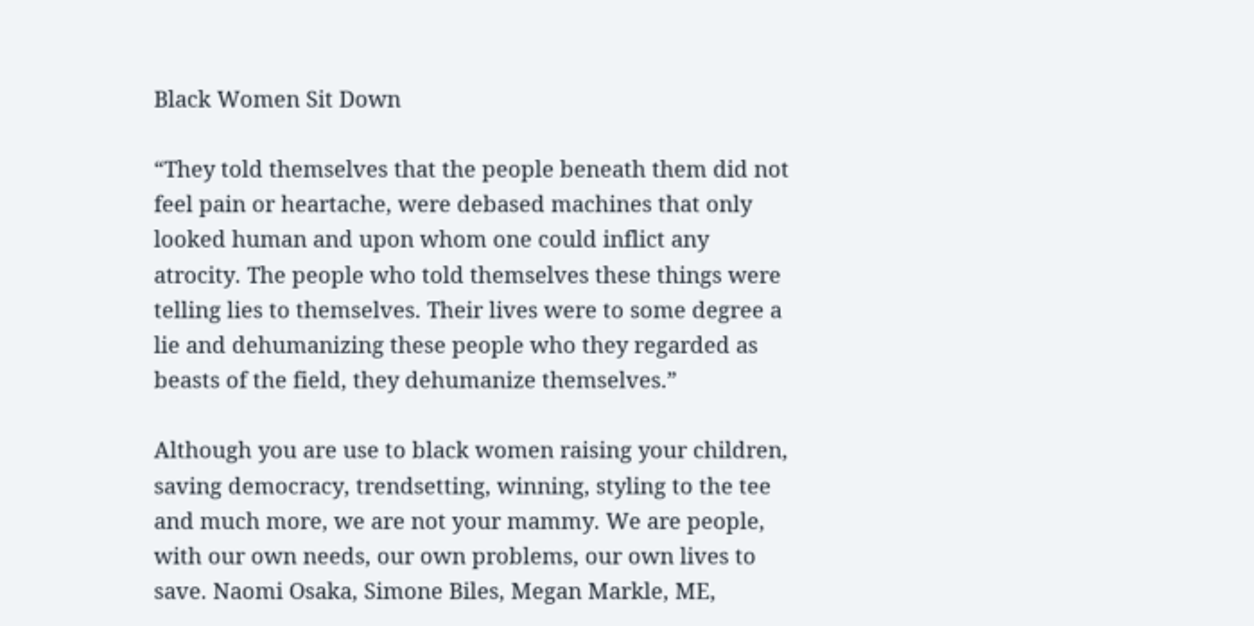Black Women Sit Down

“They told themselves that the people beneath them did not feel pain or heartache, were debased machines that only looked human and upon whom one could inflict any atrocity. The people who told themselves these things were telling lies to themselves. Their lives were to some degree a lie and dehumanizing these people who they regarded as beasts of the field, they dehumanize themselves.”

Although you are use to black women raising your children, saving democracy, trendsetting, winning, styling to the tee and much more, we are not your mammy. We are people, with our own needs, our own problems, our own lives to save. Naomi Osaka, Simone Biles, Megan Markle, ME,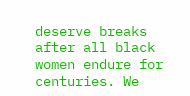deserve breaks after all black women endure for centuries. We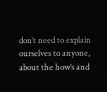don’t need to explain ourselves to anyone, about the how’s and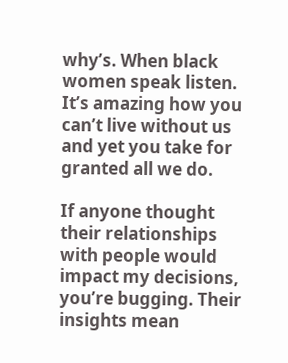why’s. When black women speak listen. It’s amazing how you can’t live without us and yet you take for granted all we do.

If anyone thought their relationships with people would impact my decisions, you’re bugging. Their insights mean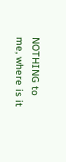NOTHING to me, where is it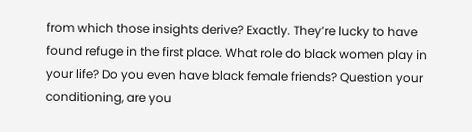from which those insights derive? Exactly. They’re lucky to have found refuge in the first place. What role do black women play in your life? Do you even have black female friends? Question your conditioning, are you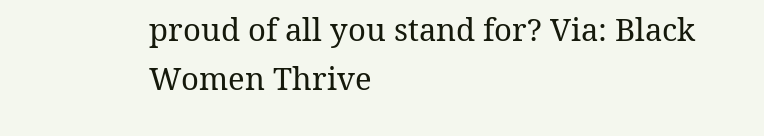proud of all you stand for? Via: Black Women Thrive